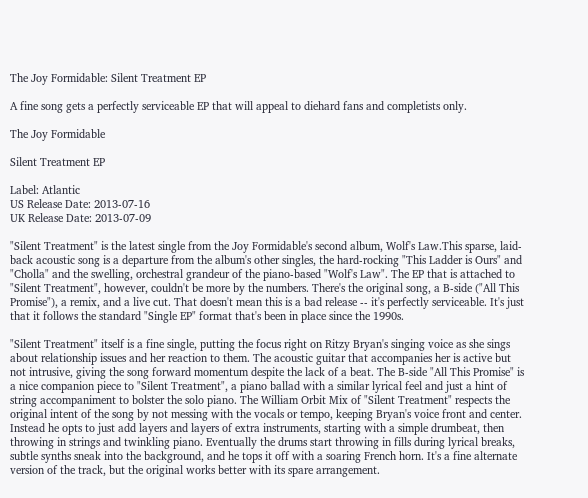The Joy Formidable: Silent Treatment EP

A fine song gets a perfectly serviceable EP that will appeal to diehard fans and completists only.

The Joy Formidable

Silent Treatment EP

Label: Atlantic
US Release Date: 2013-07-16
UK Release Date: 2013-07-09

"Silent Treatment" is the latest single from the Joy Formidable's second album, Wolf's Law.This sparse, laid-back acoustic song is a departure from the album's other singles, the hard-rocking "This Ladder is Ours" and "Cholla" and the swelling, orchestral grandeur of the piano-based "Wolf's Law". The EP that is attached to "Silent Treatment", however, couldn't be more by the numbers. There's the original song, a B-side ("All This Promise"), a remix, and a live cut. That doesn't mean this is a bad release -- it's perfectly serviceable. It's just that it follows the standard "Single EP" format that's been in place since the 1990s.

"Silent Treatment" itself is a fine single, putting the focus right on Ritzy Bryan's singing voice as she sings about relationship issues and her reaction to them. The acoustic guitar that accompanies her is active but not intrusive, giving the song forward momentum despite the lack of a beat. The B-side "All This Promise" is a nice companion piece to "Silent Treatment", a piano ballad with a similar lyrical feel and just a hint of string accompaniment to bolster the solo piano. The William Orbit Mix of "Silent Treatment" respects the original intent of the song by not messing with the vocals or tempo, keeping Bryan's voice front and center. Instead he opts to just add layers and layers of extra instruments, starting with a simple drumbeat, then throwing in strings and twinkling piano. Eventually the drums start throwing in fills during lyrical breaks, subtle synths sneak into the background, and he tops it off with a soaring French horn. It's a fine alternate version of the track, but the original works better with its spare arrangement.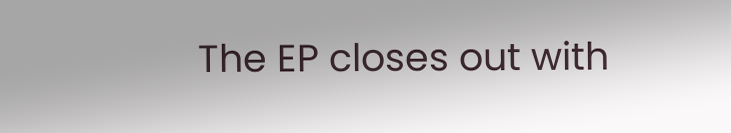The EP closes out with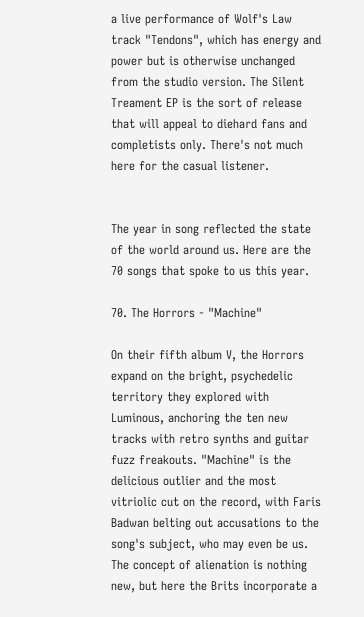a live performance of Wolf's Law track "Tendons", which has energy and power but is otherwise unchanged from the studio version. The Silent Treament EP is the sort of release that will appeal to diehard fans and completists only. There's not much here for the casual listener.


The year in song reflected the state of the world around us. Here are the 70 songs that spoke to us this year.

70. The Horrors - "Machine"

On their fifth album V, the Horrors expand on the bright, psychedelic territory they explored with Luminous, anchoring the ten new tracks with retro synths and guitar fuzz freakouts. "Machine" is the delicious outlier and the most vitriolic cut on the record, with Faris Badwan belting out accusations to the song's subject, who may even be us. The concept of alienation is nothing new, but here the Brits incorporate a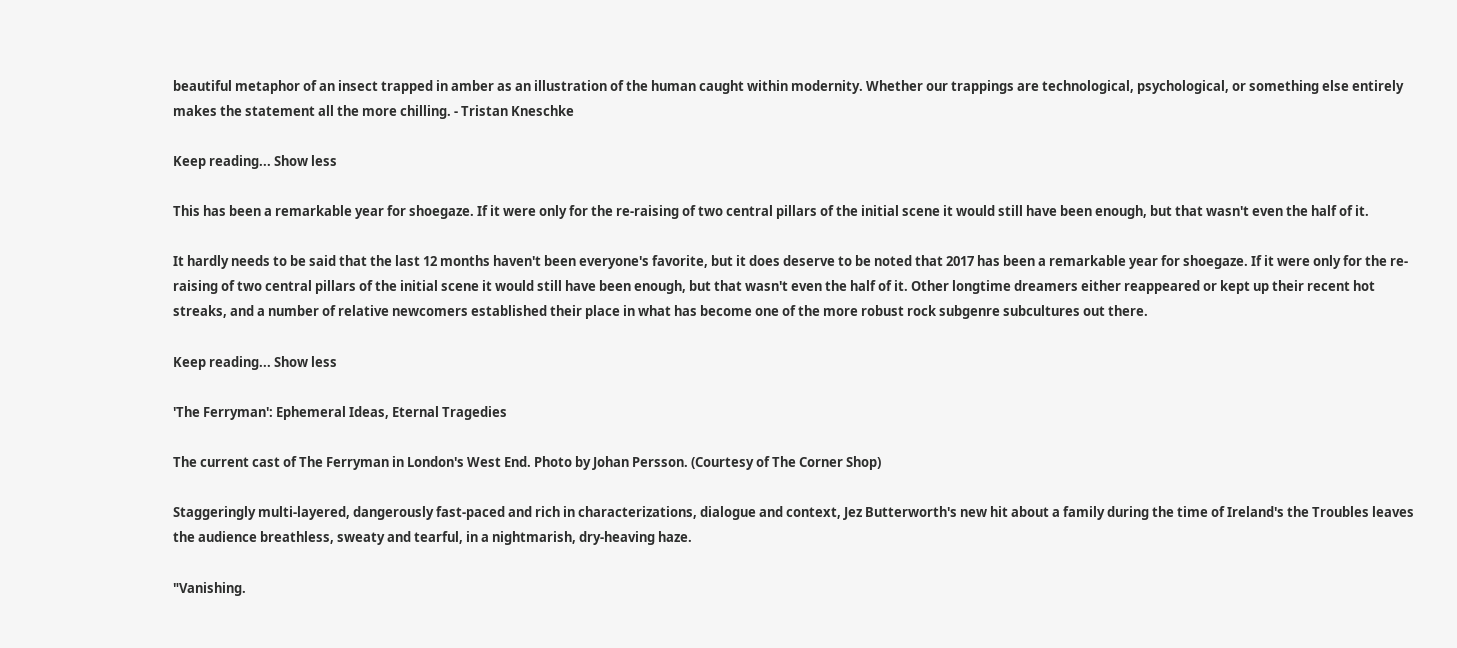beautiful metaphor of an insect trapped in amber as an illustration of the human caught within modernity. Whether our trappings are technological, psychological, or something else entirely makes the statement all the more chilling. - Tristan Kneschke

Keep reading... Show less

This has been a remarkable year for shoegaze. If it were only for the re-raising of two central pillars of the initial scene it would still have been enough, but that wasn't even the half of it.

It hardly needs to be said that the last 12 months haven't been everyone's favorite, but it does deserve to be noted that 2017 has been a remarkable year for shoegaze. If it were only for the re-raising of two central pillars of the initial scene it would still have been enough, but that wasn't even the half of it. Other longtime dreamers either reappeared or kept up their recent hot streaks, and a number of relative newcomers established their place in what has become one of the more robust rock subgenre subcultures out there.

Keep reading... Show less

'The Ferryman': Ephemeral Ideas, Eternal Tragedies

The current cast of The Ferryman in London's West End. Photo by Johan Persson. (Courtesy of The Corner Shop)

Staggeringly multi-layered, dangerously fast-paced and rich in characterizations, dialogue and context, Jez Butterworth's new hit about a family during the time of Ireland's the Troubles leaves the audience breathless, sweaty and tearful, in a nightmarish, dry-heaving haze.

"Vanishing.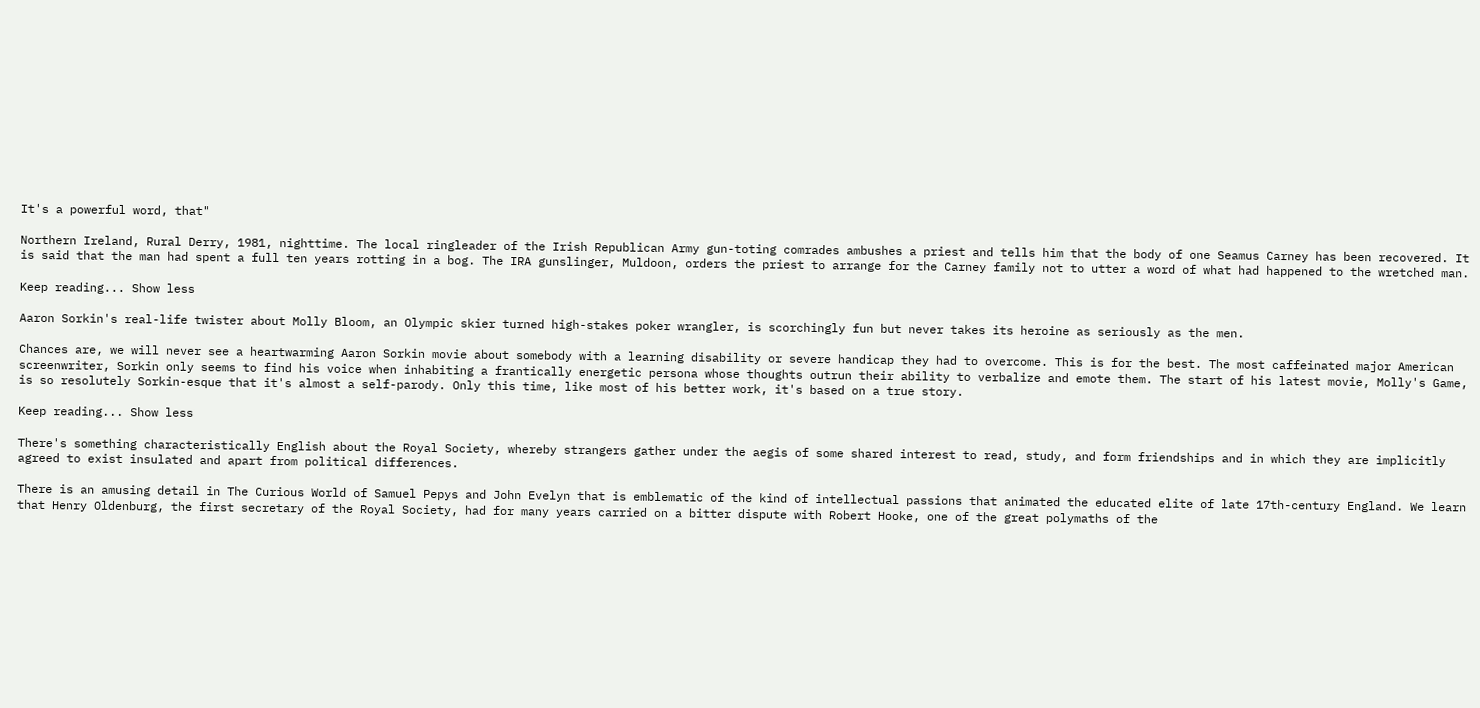It's a powerful word, that"

Northern Ireland, Rural Derry, 1981, nighttime. The local ringleader of the Irish Republican Army gun-toting comrades ambushes a priest and tells him that the body of one Seamus Carney has been recovered. It is said that the man had spent a full ten years rotting in a bog. The IRA gunslinger, Muldoon, orders the priest to arrange for the Carney family not to utter a word of what had happened to the wretched man.

Keep reading... Show less

Aaron Sorkin's real-life twister about Molly Bloom, an Olympic skier turned high-stakes poker wrangler, is scorchingly fun but never takes its heroine as seriously as the men.

Chances are, we will never see a heartwarming Aaron Sorkin movie about somebody with a learning disability or severe handicap they had to overcome. This is for the best. The most caffeinated major American screenwriter, Sorkin only seems to find his voice when inhabiting a frantically energetic persona whose thoughts outrun their ability to verbalize and emote them. The start of his latest movie, Molly's Game, is so resolutely Sorkin-esque that it's almost a self-parody. Only this time, like most of his better work, it's based on a true story.

Keep reading... Show less

There's something characteristically English about the Royal Society, whereby strangers gather under the aegis of some shared interest to read, study, and form friendships and in which they are implicitly agreed to exist insulated and apart from political differences.

There is an amusing detail in The Curious World of Samuel Pepys and John Evelyn that is emblematic of the kind of intellectual passions that animated the educated elite of late 17th-century England. We learn that Henry Oldenburg, the first secretary of the Royal Society, had for many years carried on a bitter dispute with Robert Hooke, one of the great polymaths of the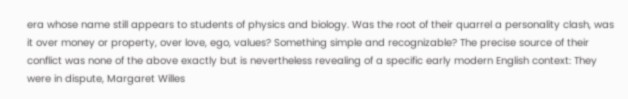era whose name still appears to students of physics and biology. Was the root of their quarrel a personality clash, was it over money or property, over love, ego, values? Something simple and recognizable? The precise source of their conflict was none of the above exactly but is nevertheless revealing of a specific early modern English context: They were in dispute, Margaret Willes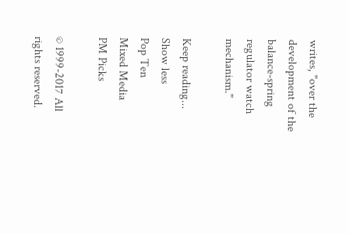writes, "over the development of the balance-spring regulator watch mechanism."

Keep reading... Show less
Pop Ten
Mixed Media
PM Picks

© 1999-2017 All rights reserved.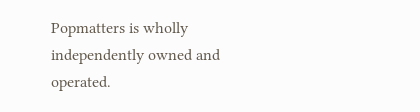Popmatters is wholly independently owned and operated.